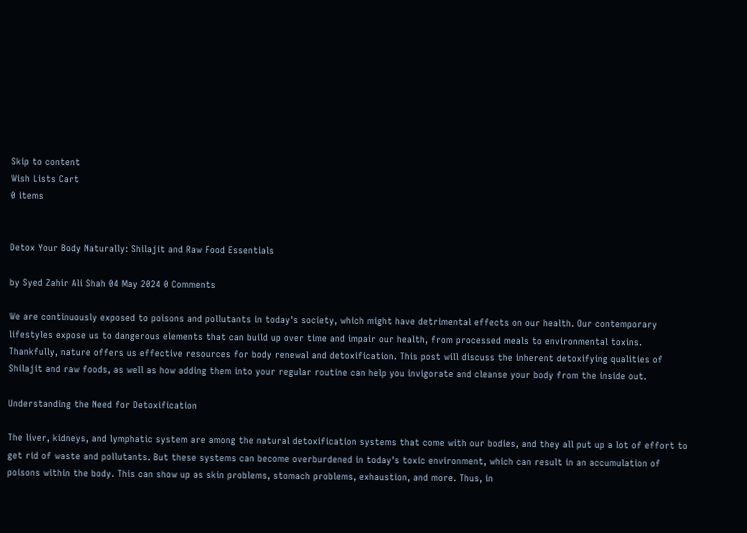Skip to content
Wish Lists Cart
0 items


Detox Your Body Naturally: Shilajit and Raw Food Essentials

by Syed Zahir Ali Shah 04 May 2024 0 Comments

We are continuously exposed to poisons and pollutants in today's society, which might have detrimental effects on our health. Our contemporary lifestyles expose us to dangerous elements that can build up over time and impair our health, from processed meals to environmental toxins. Thankfully, nature offers us effective resources for body renewal and detoxification. This post will discuss the inherent detoxifying qualities of Shilajit and raw foods, as well as how adding them into your regular routine can help you invigorate and cleanse your body from the inside out.

Understanding the Need for Detoxification

The liver, kidneys, and lymphatic system are among the natural detoxification systems that come with our bodies, and they all put up a lot of effort to get rid of waste and pollutants. But these systems can become overburdened in today's toxic environment, which can result in an accumulation of poisons within the body. This can show up as skin problems, stomach problems, exhaustion, and more. Thus, in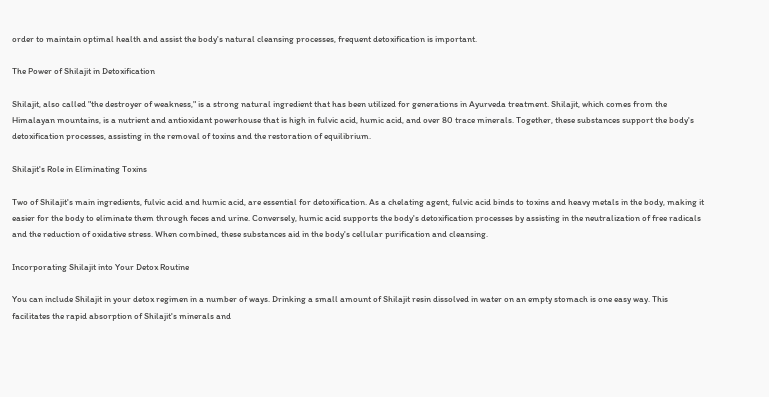order to maintain optimal health and assist the body's natural cleansing processes, frequent detoxification is important.

The Power of Shilajit in Detoxification

Shilajit, also called "the destroyer of weakness," is a strong natural ingredient that has been utilized for generations in Ayurveda treatment. Shilajit, which comes from the Himalayan mountains, is a nutrient and antioxidant powerhouse that is high in fulvic acid, humic acid, and over 80 trace minerals. Together, these substances support the body's detoxification processes, assisting in the removal of toxins and the restoration of equilibrium.

Shilajit's Role in Eliminating Toxins

Two of Shilajit's main ingredients, fulvic acid and humic acid, are essential for detoxification. As a chelating agent, fulvic acid binds to toxins and heavy metals in the body, making it easier for the body to eliminate them through feces and urine. Conversely, humic acid supports the body's detoxification processes by assisting in the neutralization of free radicals and the reduction of oxidative stress. When combined, these substances aid in the body's cellular purification and cleansing.

Incorporating Shilajit into Your Detox Routine

You can include Shilajit in your detox regimen in a number of ways. Drinking a small amount of Shilajit resin dissolved in water on an empty stomach is one easy way. This facilitates the rapid absorption of Shilajit's minerals and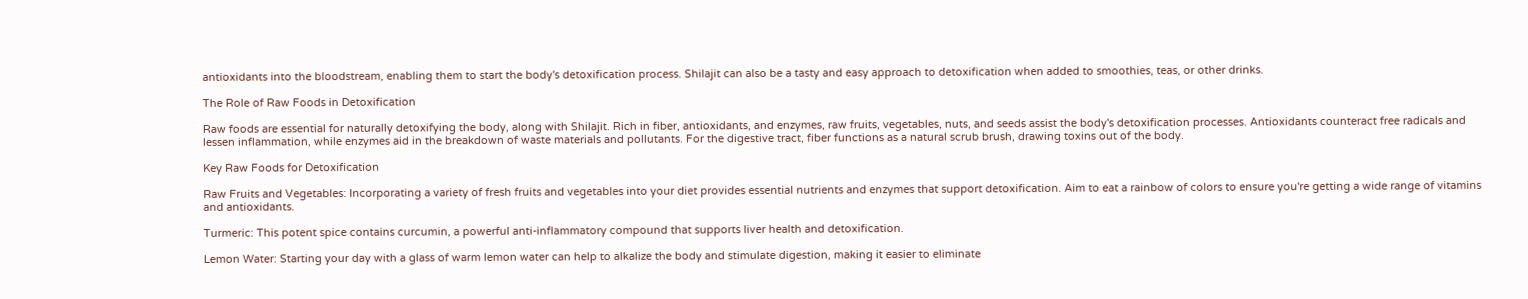antioxidants into the bloodstream, enabling them to start the body's detoxification process. Shilajit can also be a tasty and easy approach to detoxification when added to smoothies, teas, or other drinks.

The Role of Raw Foods in Detoxification

Raw foods are essential for naturally detoxifying the body, along with Shilajit. Rich in fiber, antioxidants, and enzymes, raw fruits, vegetables, nuts, and seeds assist the body's detoxification processes. Antioxidants counteract free radicals and lessen inflammation, while enzymes aid in the breakdown of waste materials and pollutants. For the digestive tract, fiber functions as a natural scrub brush, drawing toxins out of the body.

Key Raw Foods for Detoxification

Raw Fruits and Vegetables: Incorporating a variety of fresh fruits and vegetables into your diet provides essential nutrients and enzymes that support detoxification. Aim to eat a rainbow of colors to ensure you're getting a wide range of vitamins and antioxidants.

Turmeric: This potent spice contains curcumin, a powerful anti-inflammatory compound that supports liver health and detoxification.

Lemon Water: Starting your day with a glass of warm lemon water can help to alkalize the body and stimulate digestion, making it easier to eliminate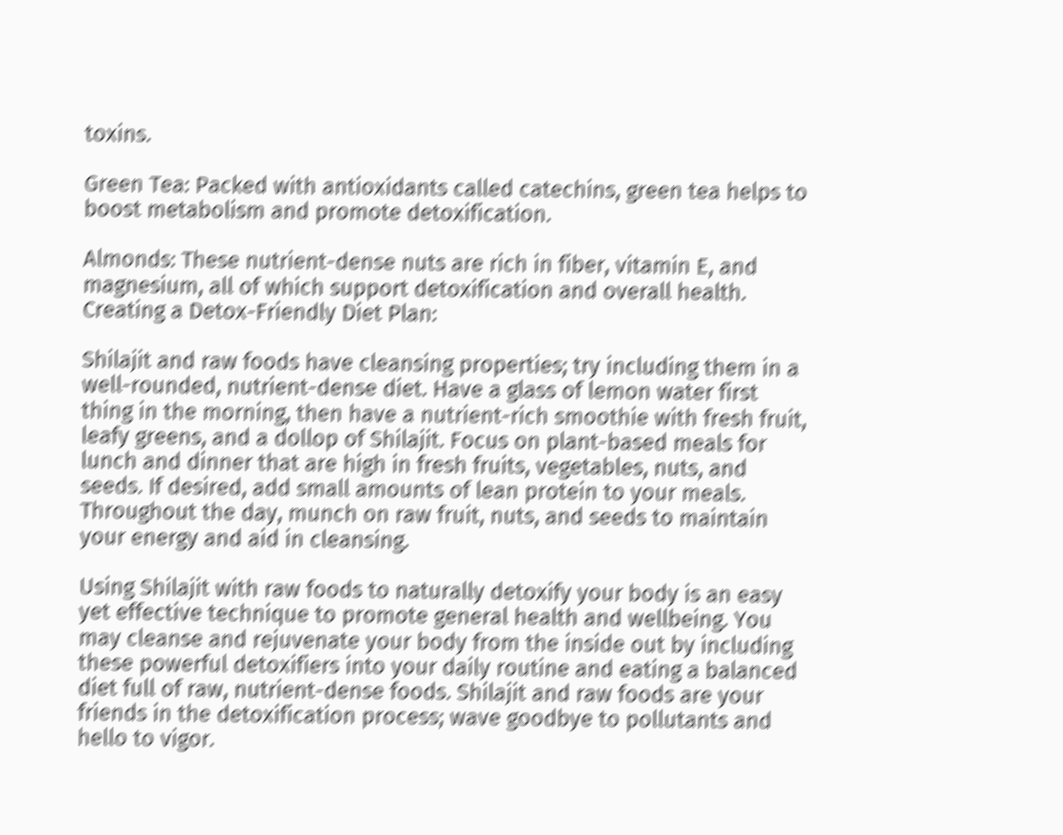toxins.

Green Tea: Packed with antioxidants called catechins, green tea helps to boost metabolism and promote detoxification.

Almonds: These nutrient-dense nuts are rich in fiber, vitamin E, and magnesium, all of which support detoxification and overall health. Creating a Detox-Friendly Diet Plan:

Shilajit and raw foods have cleansing properties; try including them in a well-rounded, nutrient-dense diet. Have a glass of lemon water first thing in the morning, then have a nutrient-rich smoothie with fresh fruit, leafy greens, and a dollop of Shilajit. Focus on plant-based meals for lunch and dinner that are high in fresh fruits, vegetables, nuts, and seeds. If desired, add small amounts of lean protein to your meals. Throughout the day, munch on raw fruit, nuts, and seeds to maintain your energy and aid in cleansing.

Using Shilajit with raw foods to naturally detoxify your body is an easy yet effective technique to promote general health and wellbeing. You may cleanse and rejuvenate your body from the inside out by including these powerful detoxifiers into your daily routine and eating a balanced diet full of raw, nutrient-dense foods. Shilajit and raw foods are your friends in the detoxification process; wave goodbye to pollutants and hello to vigor.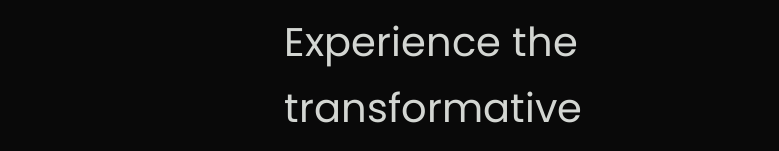Experience the transformative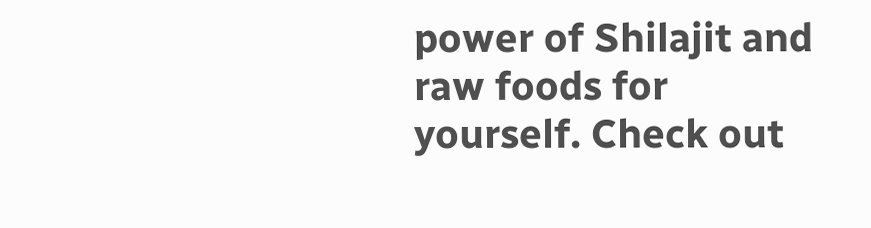power of Shilajit and raw foods for yourself. Check out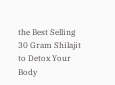the Best Selling 30 Gram Shilajit to Detox Your Body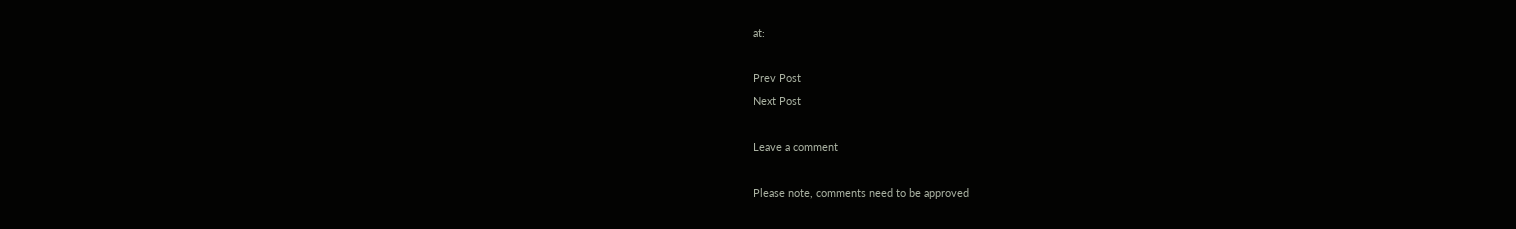at:

Prev Post
Next Post

Leave a comment

Please note, comments need to be approved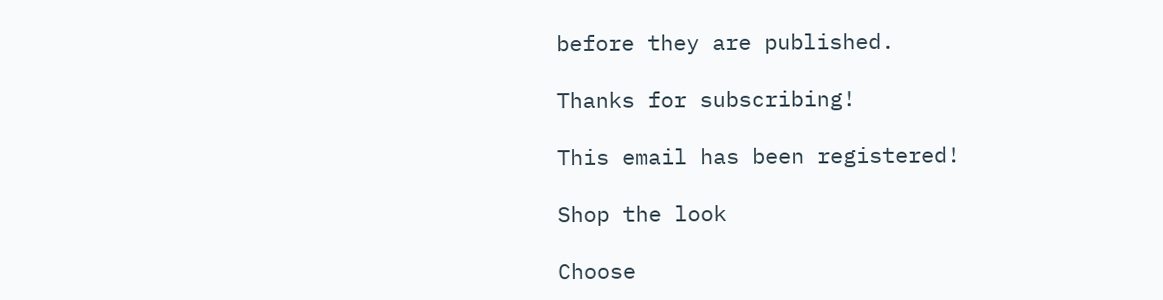before they are published.

Thanks for subscribing!

This email has been registered!

Shop the look

Choose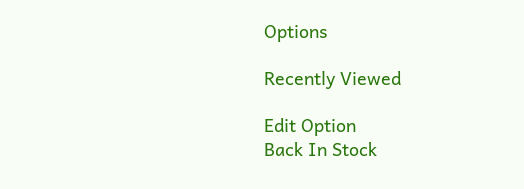Options

Recently Viewed

Edit Option
Back In Stock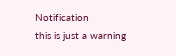Notification
this is just a warning